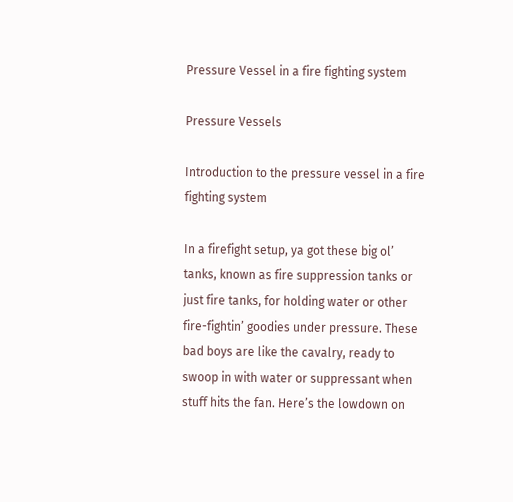Pressure Vessel in a fire fighting system

Pressure Vessels

Introduction to the pressure vessel in a fire fighting system

In a firefight setup, ya got these big ol’ tanks, known as fire suppression tanks or just fire tanks, for holding water or other fire-fightin’ goodies under pressure. These bad boys are like the cavalry, ready to swoop in with water or suppressant when stuff hits the fan. Here’s the lowdown on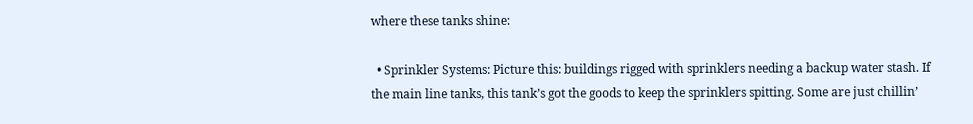where these tanks shine:

  • Sprinkler Systems: Picture this: buildings rigged with sprinklers needing a backup water stash. If the main line tanks, this tank’s got the goods to keep the sprinklers spitting. Some are just chillin’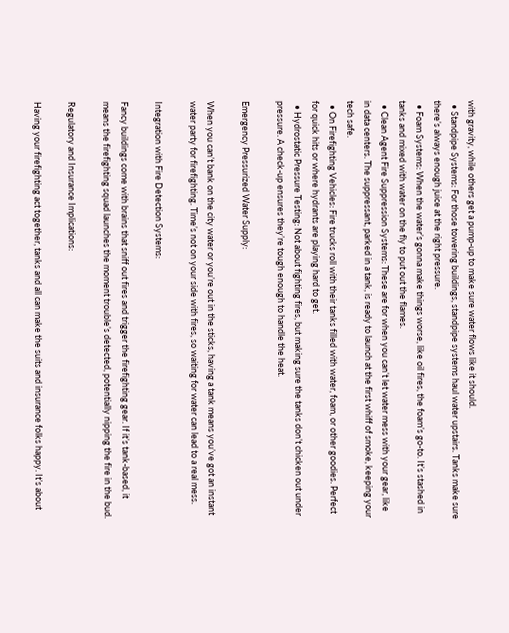with gravity, while others get a pump-up to make sure water flows like it should.
  • Standpipe Systems: For those towering buildings, standpipe systems haul water upstairs. Tanks make sure there’s always enough juice at the right pressure.
  • Foam Systems: When the water’s gonna make things worse, like oil fires, the foam’s go-to. It’s stashed in tanks and mixed with water on the fly to put out the flames.
  • Clean Agent Fire Suppression Systems: These are for when you can’t let water mess with your gear, like in data centers. The suppressant, parked in a tank, is ready to launch at the first whiff of smoke, keeping your tech safe.
  • On Firefighting Vehicles: Fire trucks roll with their tanks filled with water, foam, or other goodies. Perfect for quick hits or where hydrants are playing hard to get.
  • Hydrostatic Pressure Testing: Not about fighting fires, but making sure the tanks don’t chicken out under pressure. A check-up ensures they’re tough enough to handle the heat.

Emergency Pressurized Water Supply:

When you can’t bank on the city water or you’re out in the sticks, having a tank means you’ve got an instant water party for firefighting. Time’s not on your side with fires, so waiting for water can lead to a real mess.

Integration with Fire Detection Systems:

Fancy buildings come with brains that sniff out fires and trigger the firefighting gear. If it’s tank-based, it means the firefighting squad launches the moment trouble’s detected, potentially nipping the fire in the bud.

Regulatory and Insurance Implications:

Having your firefighting act together, tanks and all can make the suits and insurance folks happy. It’s about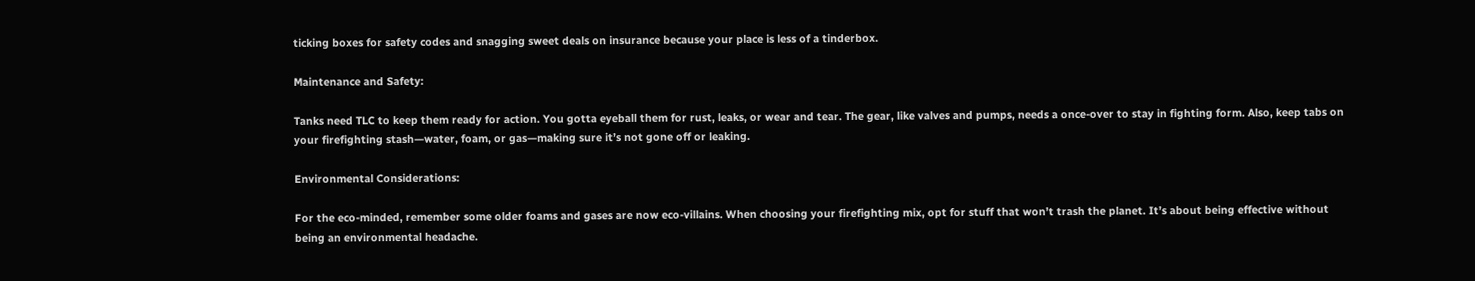ticking boxes for safety codes and snagging sweet deals on insurance because your place is less of a tinderbox.

Maintenance and Safety:

Tanks need TLC to keep them ready for action. You gotta eyeball them for rust, leaks, or wear and tear. The gear, like valves and pumps, needs a once-over to stay in fighting form. Also, keep tabs on your firefighting stash—water, foam, or gas—making sure it’s not gone off or leaking.

Environmental Considerations:

For the eco-minded, remember some older foams and gases are now eco-villains. When choosing your firefighting mix, opt for stuff that won’t trash the planet. It’s about being effective without being an environmental headache.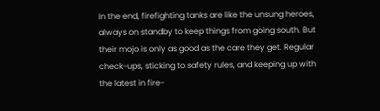In the end, firefighting tanks are like the unsung heroes, always on standby to keep things from going south. But their mojo is only as good as the care they get. Regular check-ups, sticking to safety rules, and keeping up with the latest in fire-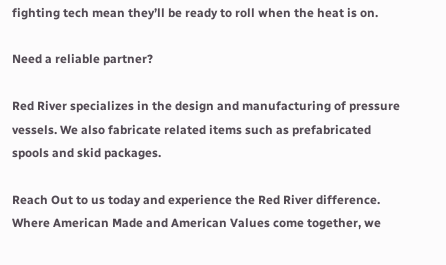fighting tech mean they’ll be ready to roll when the heat is on.

Need a reliable partner?

Red River specializes in the design and manufacturing of pressure vessels. We also fabricate related items such as prefabricated spools and skid packages.

Reach Out to us today and experience the Red River difference. Where American Made and American Values come together, we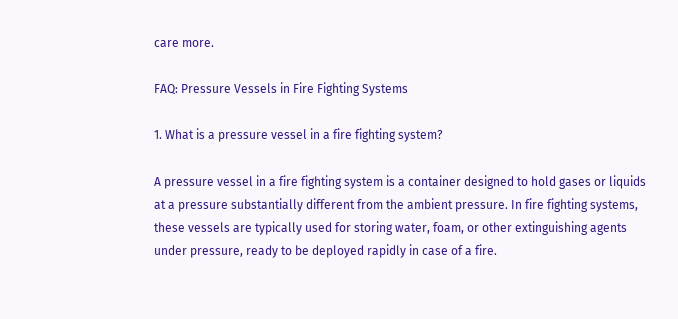care more.

FAQ: Pressure Vessels in Fire Fighting Systems

1. What is a pressure vessel in a fire fighting system?

A pressure vessel in a fire fighting system is a container designed to hold gases or liquids at a pressure substantially different from the ambient pressure. In fire fighting systems, these vessels are typically used for storing water, foam, or other extinguishing agents under pressure, ready to be deployed rapidly in case of a fire.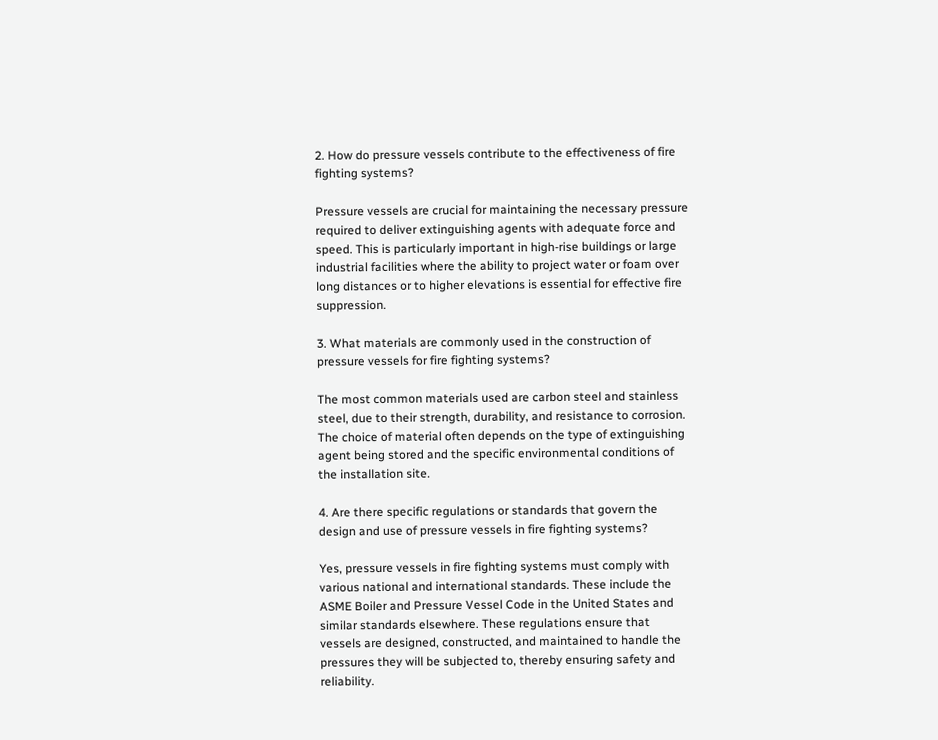2. How do pressure vessels contribute to the effectiveness of fire fighting systems?

Pressure vessels are crucial for maintaining the necessary pressure required to deliver extinguishing agents with adequate force and speed. This is particularly important in high-rise buildings or large industrial facilities where the ability to project water or foam over long distances or to higher elevations is essential for effective fire suppression.

3. What materials are commonly used in the construction of pressure vessels for fire fighting systems?

The most common materials used are carbon steel and stainless steel, due to their strength, durability, and resistance to corrosion. The choice of material often depends on the type of extinguishing agent being stored and the specific environmental conditions of the installation site.

4. Are there specific regulations or standards that govern the design and use of pressure vessels in fire fighting systems?

Yes, pressure vessels in fire fighting systems must comply with various national and international standards. These include the ASME Boiler and Pressure Vessel Code in the United States and similar standards elsewhere. These regulations ensure that vessels are designed, constructed, and maintained to handle the pressures they will be subjected to, thereby ensuring safety and reliability.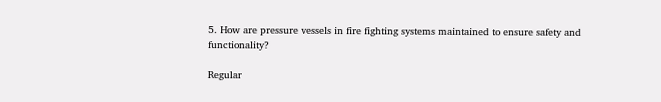5. How are pressure vessels in fire fighting systems maintained to ensure safety and functionality?

Regular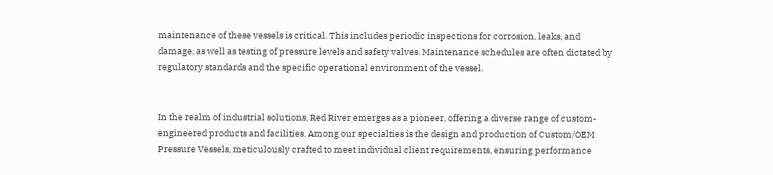maintenance of these vessels is critical. This includes periodic inspections for corrosion, leaks, and damage, as well as testing of pressure levels and safety valves. Maintenance schedules are often dictated by regulatory standards and the specific operational environment of the vessel.


In the realm of industrial solutions, Red River emerges as a pioneer, offering a diverse range of custom-engineered products and facilities. Among our specialties is the design and production of Custom/OEM Pressure Vessels, meticulously crafted to meet individual client requirements, ensuring performance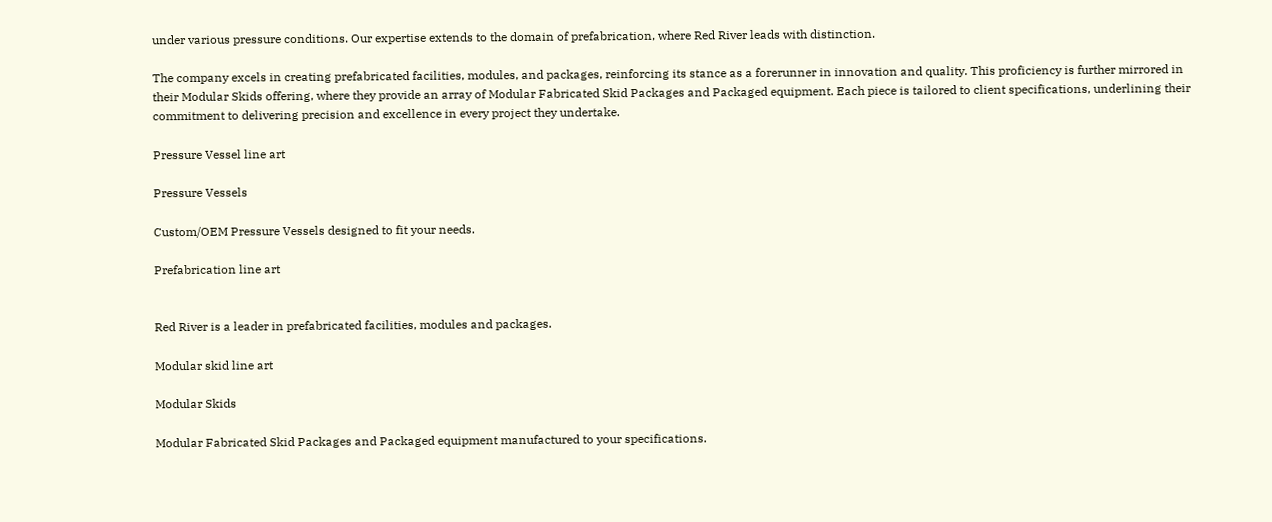under various pressure conditions. Our expertise extends to the domain of prefabrication, where Red River leads with distinction.

The company excels in creating prefabricated facilities, modules, and packages, reinforcing its stance as a forerunner in innovation and quality. This proficiency is further mirrored in their Modular Skids offering, where they provide an array of Modular Fabricated Skid Packages and Packaged equipment. Each piece is tailored to client specifications, underlining their commitment to delivering precision and excellence in every project they undertake.

Pressure Vessel line art

Pressure Vessels

Custom/OEM Pressure Vessels designed to fit your needs.

Prefabrication line art


Red River is a leader in prefabricated facilities, modules and packages.

Modular skid line art

Modular Skids

Modular Fabricated Skid Packages and Packaged equipment manufactured to your specifications.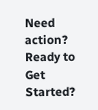Need action? Ready to Get Started?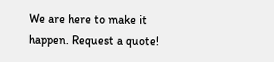We are here to make it happen. Request a quote!